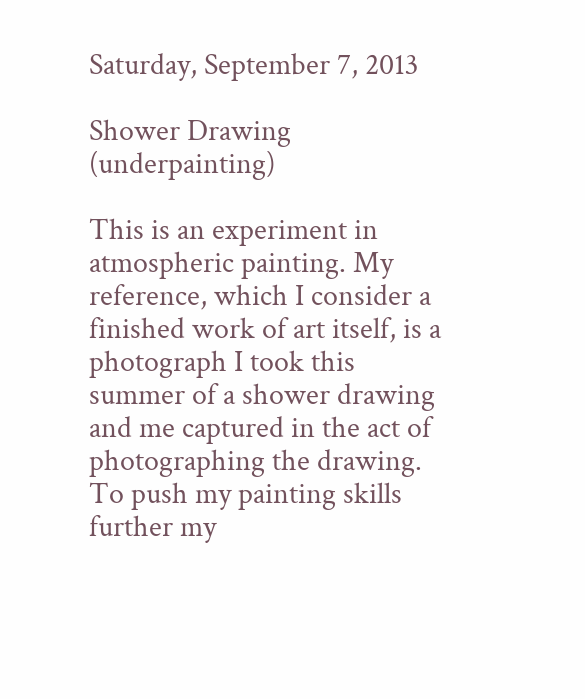Saturday, September 7, 2013

Shower Drawing (underpainting)

This is an experiment in atmospheric painting. My reference, which I consider a finished work of art itself, is a photograph I took this summer of a shower drawing and me captured in the act of photographing the drawing. To push my painting skills further my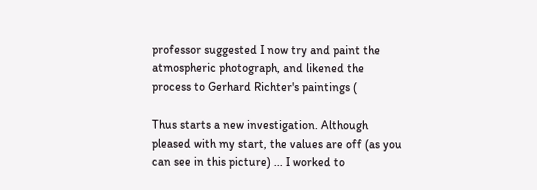professor suggested I now try and paint the atmospheric photograph, and likened the process to Gerhard Richter's paintings (

Thus starts a new investigation. Although pleased with my start, the values are off (as you can see in this picture) ... I worked to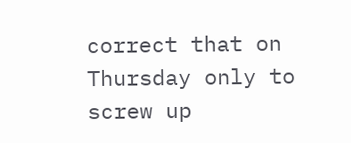correct that on Thursday only to screw up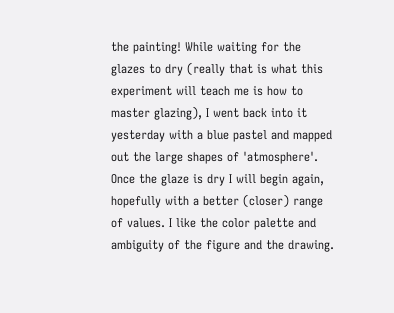the painting! While waiting for the glazes to dry (really that is what this experiment will teach me is how to master glazing), I went back into it yesterday with a blue pastel and mapped out the large shapes of 'atmosphere'. Once the glaze is dry I will begin again, hopefully with a better (closer) range of values. I like the color palette and ambiguity of the figure and the drawing.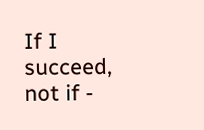If I succeed, not if -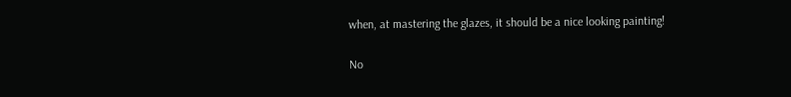when, at mastering the glazes, it should be a nice looking painting!

No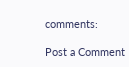comments:

Post a Comment